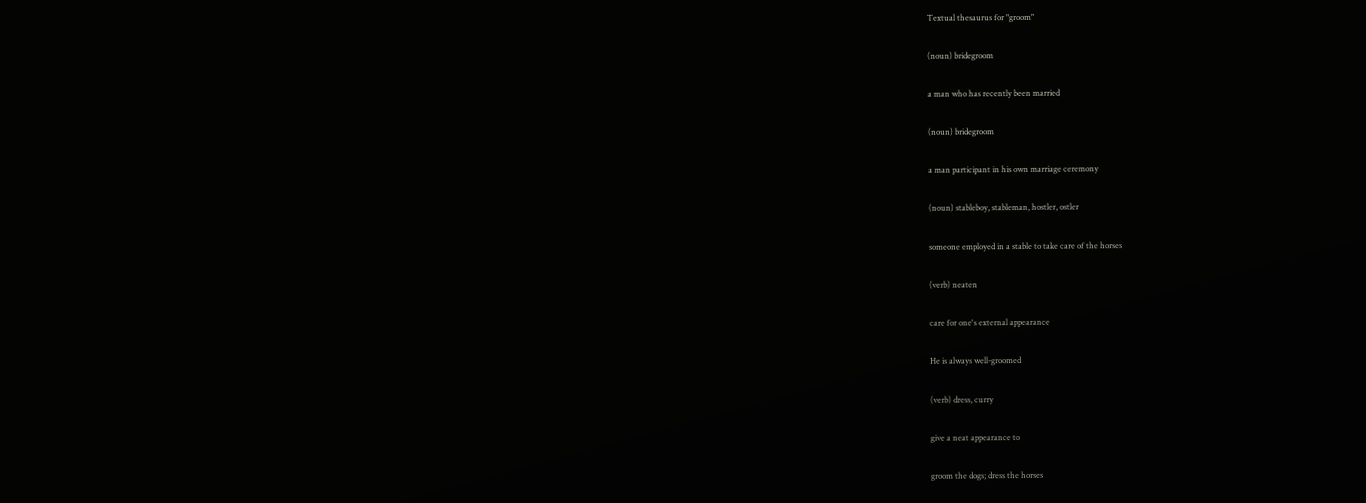Textual thesaurus for "groom"

(noun) bridegroom

a man who has recently been married

(noun) bridegroom

a man participant in his own marriage ceremony

(noun) stableboy, stableman, hostler, ostler

someone employed in a stable to take care of the horses

(verb) neaten

care for one's external appearance

He is always well-groomed

(verb) dress, curry

give a neat appearance to

groom the dogs; dress the horses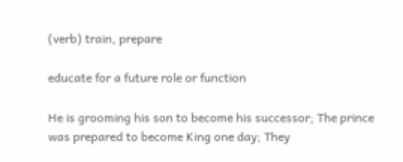(verb) train, prepare

educate for a future role or function

He is grooming his son to become his successor; The prince was prepared to become King one day; They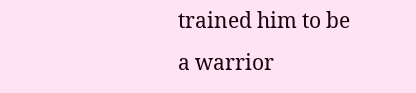trained him to be a warrior